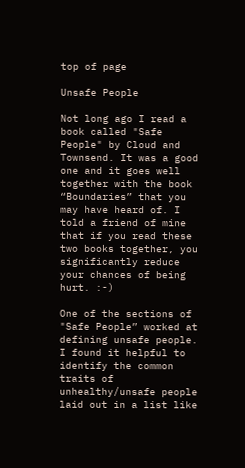top of page

Unsafe People

Not long ago I read a book called "Safe People" by Cloud and Townsend. It was a good one and it goes well together with the book “Boundaries” that you may have heard of. I told a friend of mine that if you read these two books together, you significantly reduce your chances of being hurt. :-)

One of the sections of "Safe People” worked at defining unsafe people. I found it helpful to identify the common traits of unhealthy/unsafe people laid out in a list like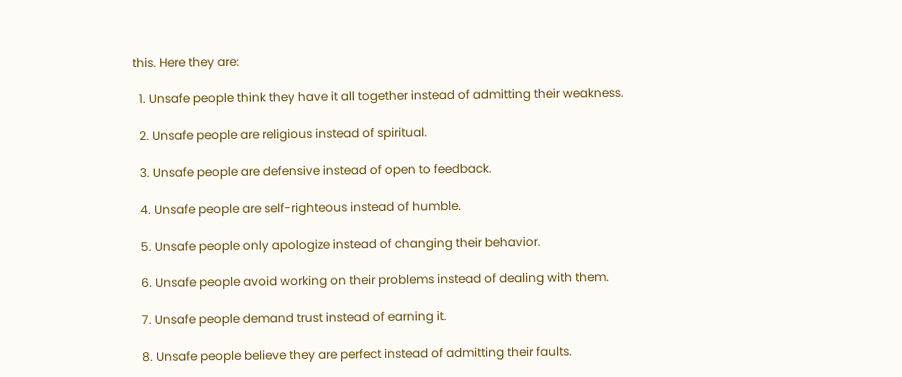this. Here they are:

  1. Unsafe people think they have it all together instead of admitting their weakness.

  2. Unsafe people are religious instead of spiritual.

  3. Unsafe people are defensive instead of open to feedback.

  4. Unsafe people are self-righteous instead of humble.

  5. Unsafe people only apologize instead of changing their behavior.

  6. Unsafe people avoid working on their problems instead of dealing with them.

  7. Unsafe people demand trust instead of earning it.

  8. Unsafe people believe they are perfect instead of admitting their faults.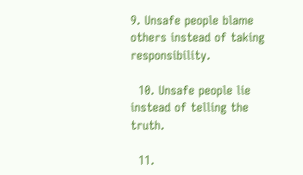9. Unsafe people blame others instead of taking responsibility.

  10. Unsafe people lie instead of telling the truth.

  11.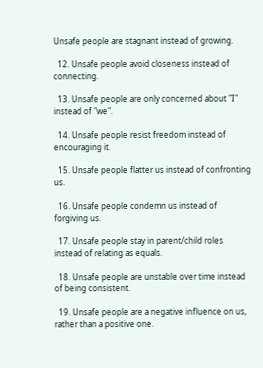Unsafe people are stagnant instead of growing.

  12. Unsafe people avoid closeness instead of connecting.

  13. Unsafe people are only concerned about "I" instead of "we".

  14. Unsafe people resist freedom instead of encouraging it.

  15. Unsafe people flatter us instead of confronting us.

  16. Unsafe people condemn us instead of forgiving us.

  17. Unsafe people stay in parent/child roles instead of relating as equals.

  18. Unsafe people are unstable over time instead of being consistent.

  19. Unsafe people are a negative influence on us, rather than a positive one.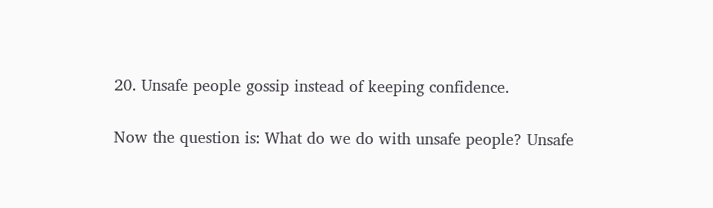20. Unsafe people gossip instead of keeping confidence.

Now the question is: What do we do with unsafe people? Unsafe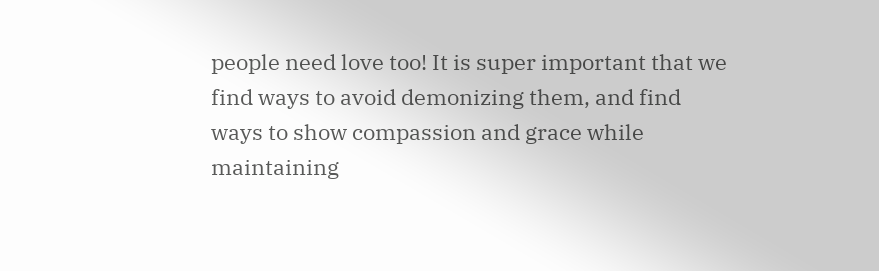people need love too! It is super important that we find ways to avoid demonizing them, and find ways to show compassion and grace while maintaining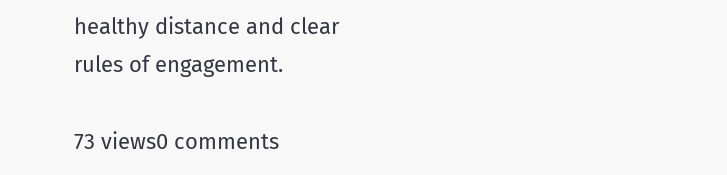healthy distance and clear rules of engagement.

73 views0 comments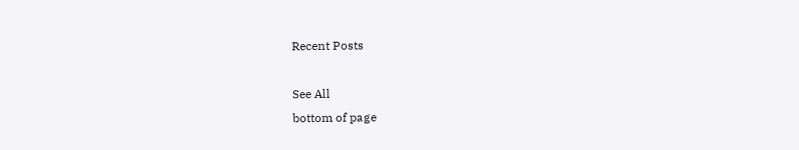Recent Posts

See All
bottom of page